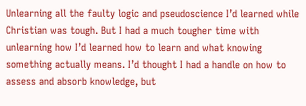Unlearning all the faulty logic and pseudoscience I’d learned while Christian was tough. But I had a much tougher time with unlearning how I’d learned how to learn and what knowing something actually means. I’d thought I had a handle on how to assess and absorb knowledge, but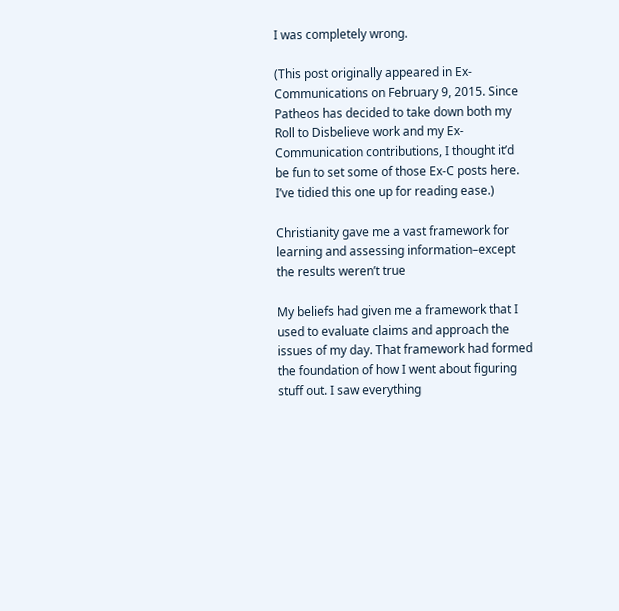I was completely wrong.

(This post originally appeared in Ex-Communications on February 9, 2015. Since Patheos has decided to take down both my Roll to Disbelieve work and my Ex-Communication contributions, I thought it’d be fun to set some of those Ex-C posts here. I’ve tidied this one up for reading ease.)

Christianity gave me a vast framework for learning and assessing information–except the results weren’t true

My beliefs had given me a framework that I used to evaluate claims and approach the issues of my day. That framework had formed the foundation of how I went about figuring stuff out. I saw everything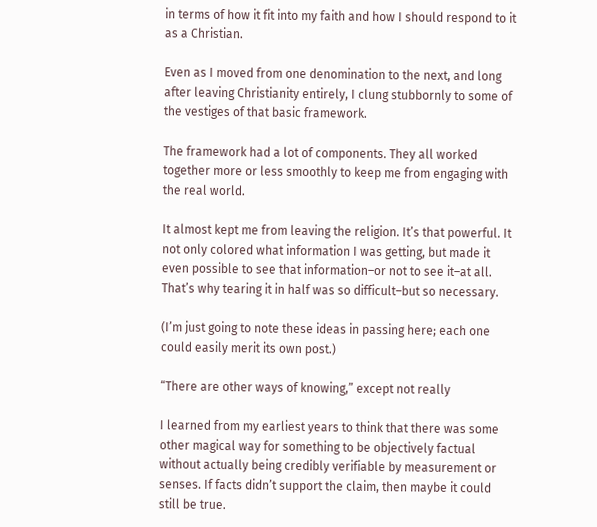in terms of how it fit into my faith and how I should respond to it as a Christian.

Even as I moved from one denomination to the next, and long after leaving Christianity entirely, I clung stubbornly to some of the vestiges of that basic framework.

The framework had a lot of components. They all worked together more or less smoothly to keep me from engaging with the real world.

It almost kept me from leaving the religion. It’s that powerful. It not only colored what information I was getting, but made it even possible to see that information–or not to see it–at all. That’s why tearing it in half was so difficult–but so necessary.

(I’m just going to note these ideas in passing here; each one could easily merit its own post.)

“There are other ways of knowing,” except not really

I learned from my earliest years to think that there was some other magical way for something to be objectively factual without actually being credibly verifiable by measurement or senses. If facts didn’t support the claim, then maybe it could still be true.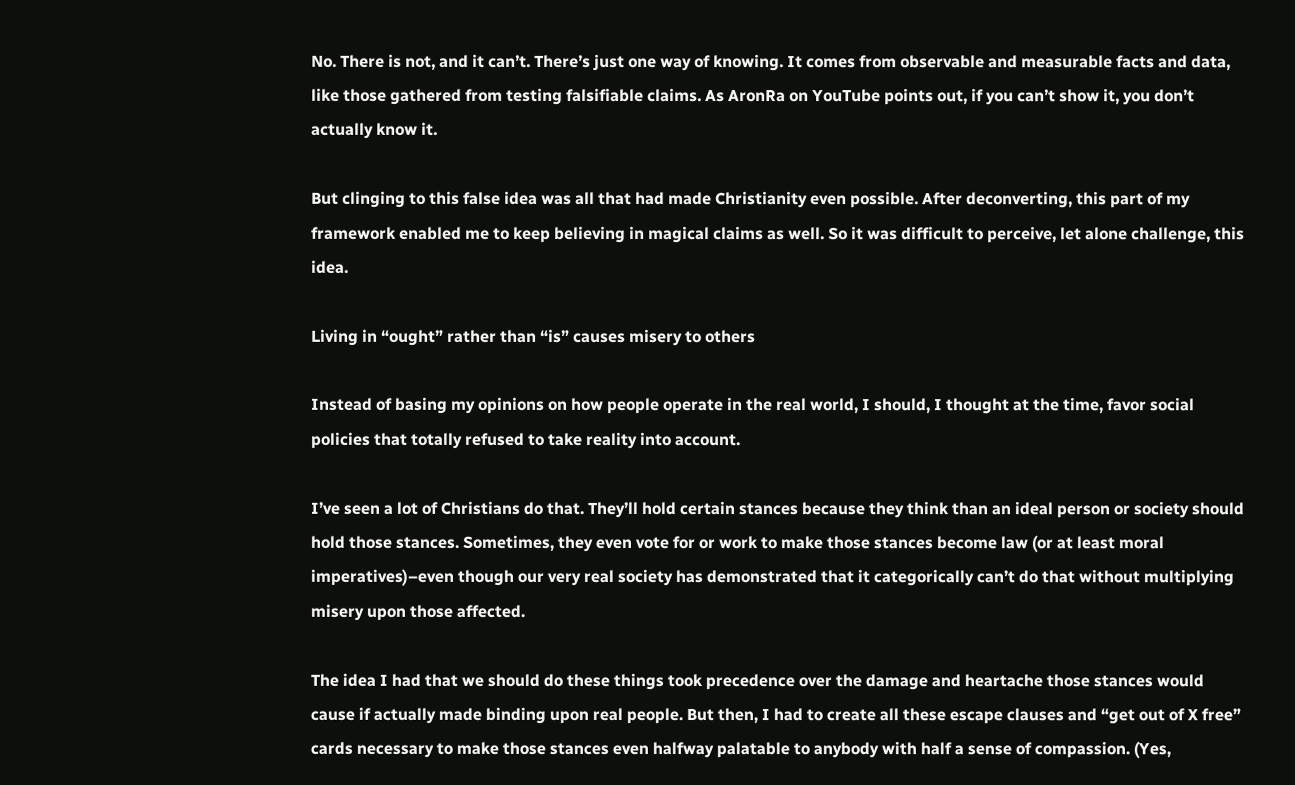No. There is not, and it can’t. There’s just one way of knowing. It comes from observable and measurable facts and data, like those gathered from testing falsifiable claims. As AronRa on YouTube points out, if you can’t show it, you don’t actually know it.

But clinging to this false idea was all that had made Christianity even possible. After deconverting, this part of my framework enabled me to keep believing in magical claims as well. So it was difficult to perceive, let alone challenge, this idea.

Living in “ought” rather than “is” causes misery to others

Instead of basing my opinions on how people operate in the real world, I should, I thought at the time, favor social policies that totally refused to take reality into account.

I’ve seen a lot of Christians do that. They’ll hold certain stances because they think than an ideal person or society should hold those stances. Sometimes, they even vote for or work to make those stances become law (or at least moral imperatives)–even though our very real society has demonstrated that it categorically can’t do that without multiplying misery upon those affected.

The idea I had that we should do these things took precedence over the damage and heartache those stances would cause if actually made binding upon real people. But then, I had to create all these escape clauses and “get out of X free” cards necessary to make those stances even halfway palatable to anybody with half a sense of compassion. (Yes,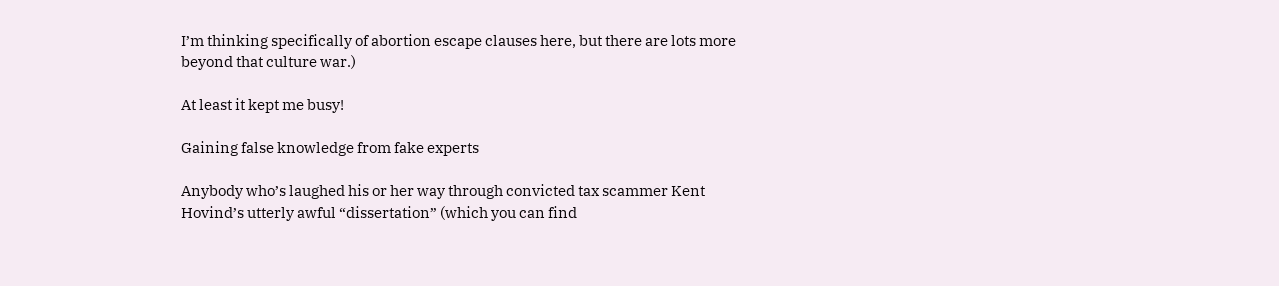I’m thinking specifically of abortion escape clauses here, but there are lots more beyond that culture war.)

At least it kept me busy!

Gaining false knowledge from fake experts

Anybody who’s laughed his or her way through convicted tax scammer Kent Hovind’s utterly awful “dissertation” (which you can find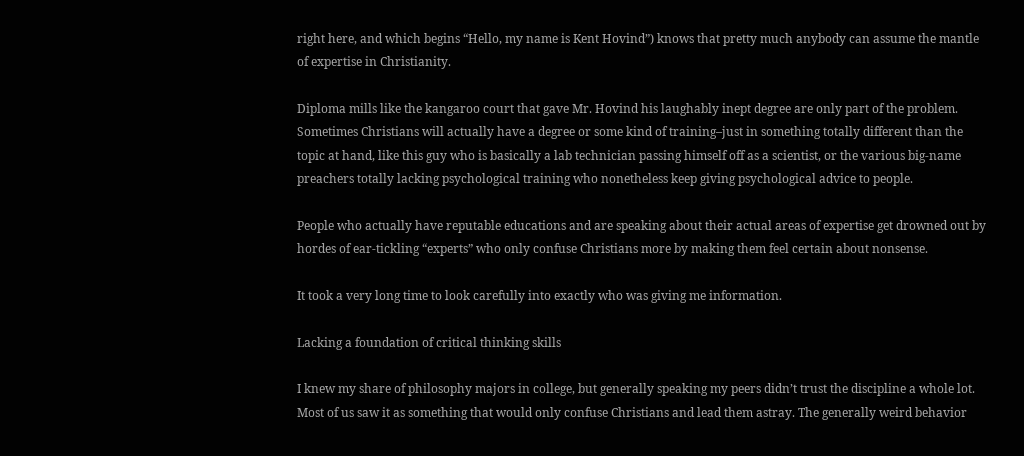right here, and which begins “Hello, my name is Kent Hovind”) knows that pretty much anybody can assume the mantle of expertise in Christianity.

Diploma mills like the kangaroo court that gave Mr. Hovind his laughably inept degree are only part of the problem. Sometimes Christians will actually have a degree or some kind of training–just in something totally different than the topic at hand, like this guy who is basically a lab technician passing himself off as a scientist, or the various big-name preachers totally lacking psychological training who nonetheless keep giving psychological advice to people.

People who actually have reputable educations and are speaking about their actual areas of expertise get drowned out by hordes of ear-tickling “experts” who only confuse Christians more by making them feel certain about nonsense.

It took a very long time to look carefully into exactly who was giving me information.

Lacking a foundation of critical thinking skills

I knew my share of philosophy majors in college, but generally speaking my peers didn’t trust the discipline a whole lot. Most of us saw it as something that would only confuse Christians and lead them astray. The generally weird behavior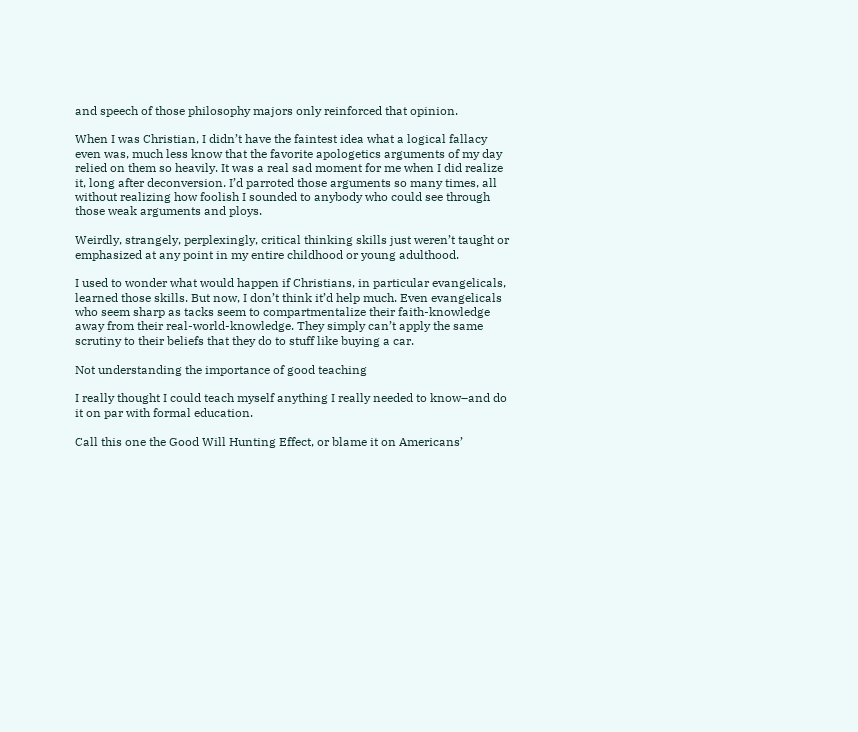and speech of those philosophy majors only reinforced that opinion.

When I was Christian, I didn’t have the faintest idea what a logical fallacy even was, much less know that the favorite apologetics arguments of my day relied on them so heavily. It was a real sad moment for me when I did realize it, long after deconversion. I’d parroted those arguments so many times, all without realizing how foolish I sounded to anybody who could see through those weak arguments and ploys.

Weirdly, strangely, perplexingly, critical thinking skills just weren’t taught or emphasized at any point in my entire childhood or young adulthood.

I used to wonder what would happen if Christians, in particular evangelicals, learned those skills. But now, I don’t think it’d help much. Even evangelicals who seem sharp as tacks seem to compartmentalize their faith-knowledge away from their real-world-knowledge. They simply can’t apply the same scrutiny to their beliefs that they do to stuff like buying a car.

Not understanding the importance of good teaching

I really thought I could teach myself anything I really needed to know–and do it on par with formal education.

Call this one the Good Will Hunting Effect, or blame it on Americans’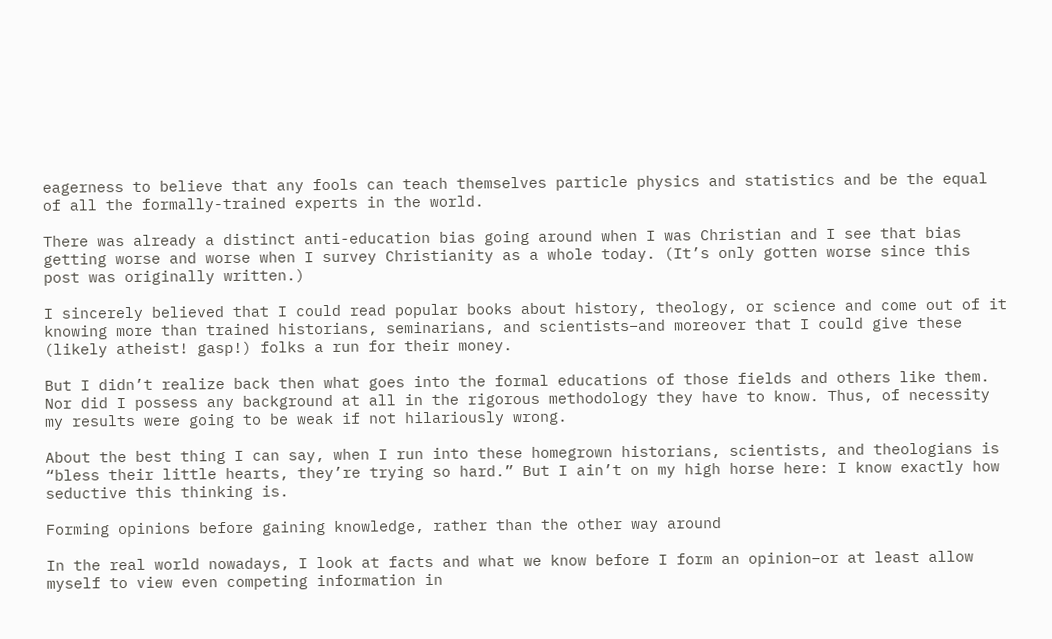eagerness to believe that any fools can teach themselves particle physics and statistics and be the equal of all the formally-trained experts in the world.

There was already a distinct anti-education bias going around when I was Christian and I see that bias getting worse and worse when I survey Christianity as a whole today. (It’s only gotten worse since this post was originally written.)

I sincerely believed that I could read popular books about history, theology, or science and come out of it knowing more than trained historians, seminarians, and scientists–and moreover that I could give these (likely atheist! gasp!) folks a run for their money.

But I didn’t realize back then what goes into the formal educations of those fields and others like them. Nor did I possess any background at all in the rigorous methodology they have to know. Thus, of necessity my results were going to be weak if not hilariously wrong.

About the best thing I can say, when I run into these homegrown historians, scientists, and theologians is “bless their little hearts, they’re trying so hard.” But I ain’t on my high horse here: I know exactly how seductive this thinking is.

Forming opinions before gaining knowledge, rather than the other way around

In the real world nowadays, I look at facts and what we know before I form an opinion–or at least allow myself to view even competing information in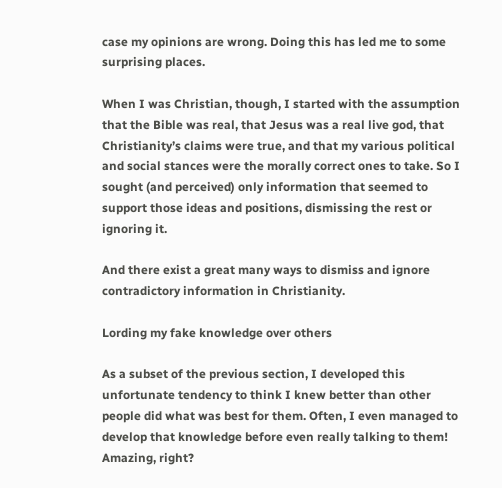case my opinions are wrong. Doing this has led me to some surprising places.

When I was Christian, though, I started with the assumption that the Bible was real, that Jesus was a real live god, that Christianity’s claims were true, and that my various political and social stances were the morally correct ones to take. So I sought (and perceived) only information that seemed to support those ideas and positions, dismissing the rest or ignoring it.

And there exist a great many ways to dismiss and ignore contradictory information in Christianity.

Lording my fake knowledge over others

As a subset of the previous section, I developed this unfortunate tendency to think I knew better than other people did what was best for them. Often, I even managed to develop that knowledge before even really talking to them! Amazing, right?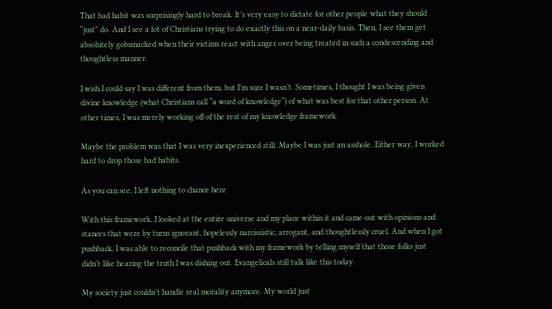That bad habit was surprisingly hard to break. It’s very easy to dictate for other people what they should “just” do. And I see a lot of Christians trying to do exactly this on a near-daily basis. Then, I see them get absolutely gobsmacked when their victims react with anger over being treated in such a condescending and thoughtless manner.

I wish I could say I was different from them, but I’m sure I wasn’t. Sometimes, I thought I was being given divine knowledge (what Christians call “a word of knowledge“) of what was best for that other person. At other times, I was merely working off of the rest of my knowledge framework.

Maybe the problem was that I was very inexperienced still. Maybe I was just an asshole. Either way, I worked hard to drop those bad habits.

As you can see, I left nothing to chance here

With this framework, I looked at the entire universe and my place within it and came out with opinions and stances that were by turns ignorant, hopelessly narcissistic, arrogant, and thoughtlessly cruel. And when I got pushback, I was able to reconcile that pushback with my framework by telling myself that those folks just didn’t like hearing the truth I was dishing out. Evangelicals still talk like this today.

My society just couldn’t handle real morality anymore. My world just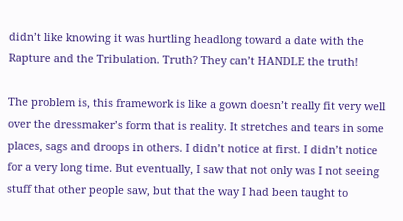didn’t like knowing it was hurtling headlong toward a date with the Rapture and the Tribulation. Truth? They can’t HANDLE the truth!

The problem is, this framework is like a gown doesn’t really fit very well over the dressmaker’s form that is reality. It stretches and tears in some places, sags and droops in others. I didn’t notice at first. I didn’t notice for a very long time. But eventually, I saw that not only was I not seeing stuff that other people saw, but that the way I had been taught to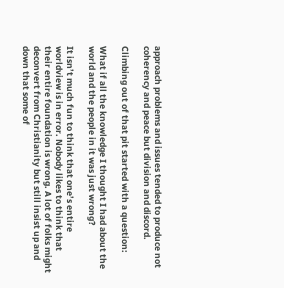approach problems and issues tended to produce not coherency and peace but division and discord.

Climbing out of that pit started with a question:

What if all the knowledge I thought I had about the world and the people in it was just wrong?

It isn’t much fun to think that one’s entire worldview is in error. Nobody likes to think that their entire foundation is wrong. A lot of folks might deconvert from Christianity but still insist up and down that some of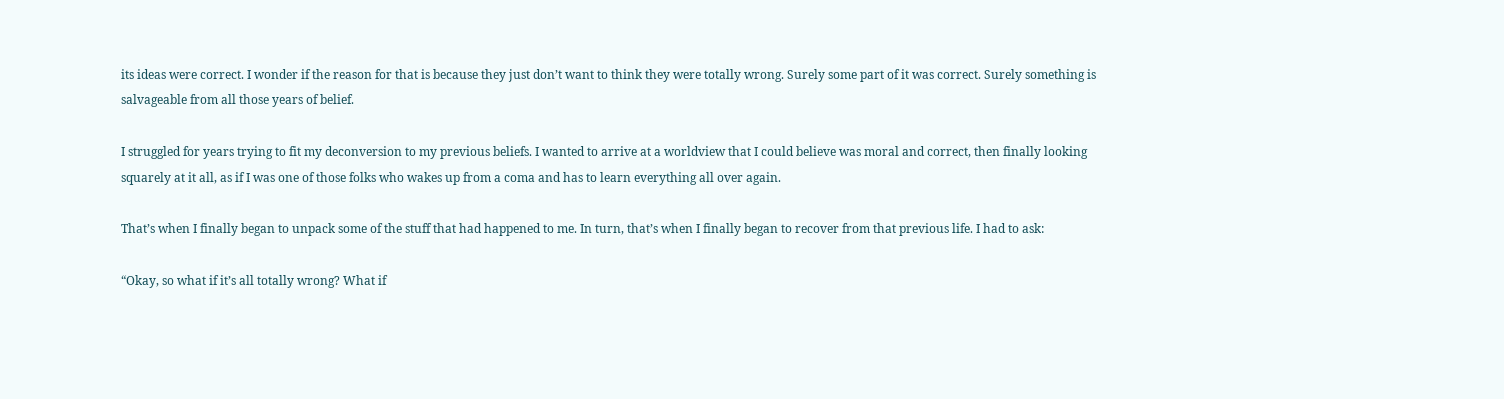its ideas were correct. I wonder if the reason for that is because they just don’t want to think they were totally wrong. Surely some part of it was correct. Surely something is salvageable from all those years of belief.

I struggled for years trying to fit my deconversion to my previous beliefs. I wanted to arrive at a worldview that I could believe was moral and correct, then finally looking squarely at it all, as if I was one of those folks who wakes up from a coma and has to learn everything all over again.

That’s when I finally began to unpack some of the stuff that had happened to me. In turn, that’s when I finally began to recover from that previous life. I had to ask:

“Okay, so what if it’s all totally wrong? What if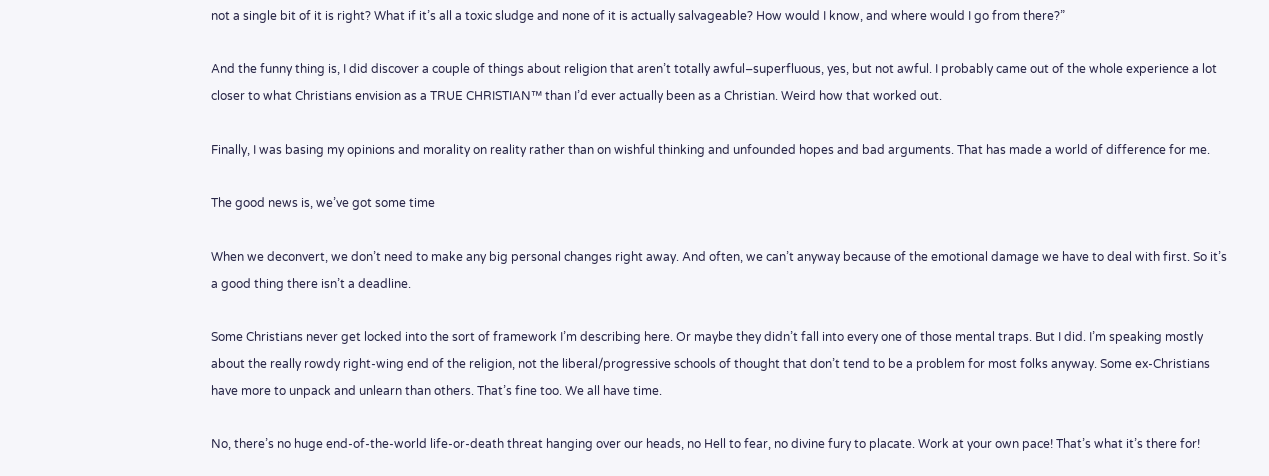not a single bit of it is right? What if it’s all a toxic sludge and none of it is actually salvageable? How would I know, and where would I go from there?”

And the funny thing is, I did discover a couple of things about religion that aren’t totally awful–superfluous, yes, but not awful. I probably came out of the whole experience a lot closer to what Christians envision as a TRUE CHRISTIAN™ than I’d ever actually been as a Christian. Weird how that worked out.

Finally, I was basing my opinions and morality on reality rather than on wishful thinking and unfounded hopes and bad arguments. That has made a world of difference for me.

The good news is, we’ve got some time

When we deconvert, we don’t need to make any big personal changes right away. And often, we can’t anyway because of the emotional damage we have to deal with first. So it’s a good thing there isn’t a deadline.

Some Christians never get locked into the sort of framework I’m describing here. Or maybe they didn’t fall into every one of those mental traps. But I did. I’m speaking mostly about the really rowdy right-wing end of the religion, not the liberal/progressive schools of thought that don’t tend to be a problem for most folks anyway. Some ex-Christians have more to unpack and unlearn than others. That’s fine too. We all have time.

No, there’s no huge end-of-the-world life-or-death threat hanging over our heads, no Hell to fear, no divine fury to placate. Work at your own pace! That’s what it’s there for!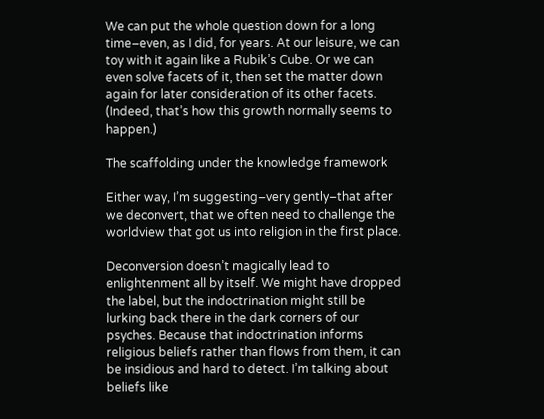We can put the whole question down for a long time–even, as I did, for years. At our leisure, we can toy with it again like a Rubik’s Cube. Or we can even solve facets of it, then set the matter down again for later consideration of its other facets. (Indeed, that’s how this growth normally seems to happen.)

The scaffolding under the knowledge framework

Either way, I’m suggesting–very gently–that after we deconvert, that we often need to challenge the worldview that got us into religion in the first place.

Deconversion doesn’t magically lead to enlightenment all by itself. We might have dropped the label, but the indoctrination might still be lurking back there in the dark corners of our psyches. Because that indoctrination informs religious beliefs rather than flows from them, it can be insidious and hard to detect. I’m talking about beliefs like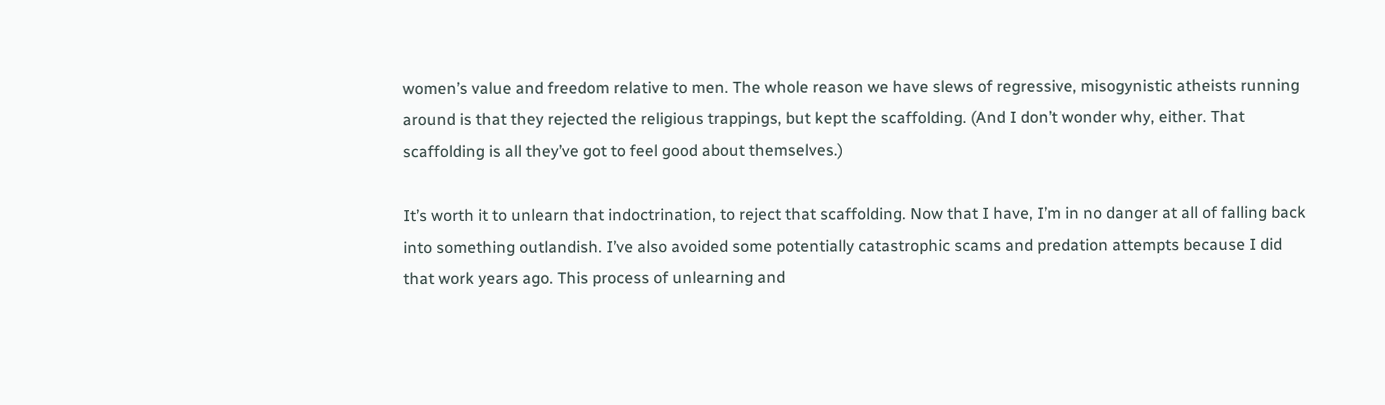women’s value and freedom relative to men. The whole reason we have slews of regressive, misogynistic atheists running around is that they rejected the religious trappings, but kept the scaffolding. (And I don’t wonder why, either. That scaffolding is all they’ve got to feel good about themselves.)

It’s worth it to unlearn that indoctrination, to reject that scaffolding. Now that I have, I’m in no danger at all of falling back into something outlandish. I’ve also avoided some potentially catastrophic scams and predation attempts because I did that work years ago. This process of unlearning and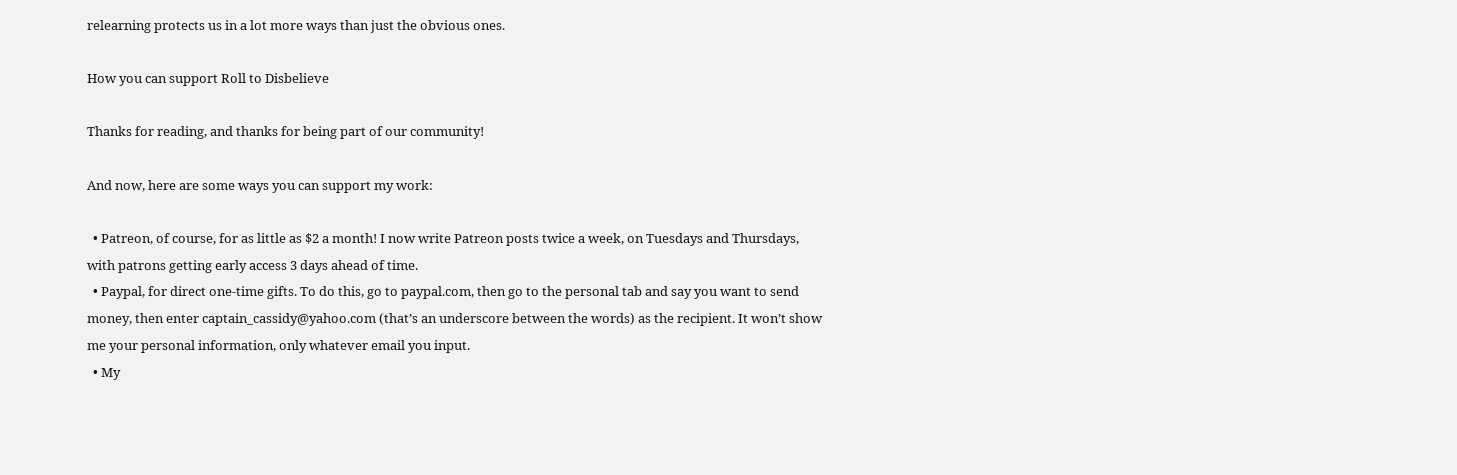relearning protects us in a lot more ways than just the obvious ones.

How you can support Roll to Disbelieve

Thanks for reading, and thanks for being part of our community!

And now, here are some ways you can support my work:

  • Patreon, of course, for as little as $2 a month! I now write Patreon posts twice a week, on Tuesdays and Thursdays, with patrons getting early access 3 days ahead of time.
  • Paypal, for direct one-time gifts. To do this, go to paypal.com, then go to the personal tab and say you want to send money, then enter captain_cassidy@yahoo.com (that’s an underscore between the words) as the recipient. It won’t show me your personal information, only whatever email you input.
  • My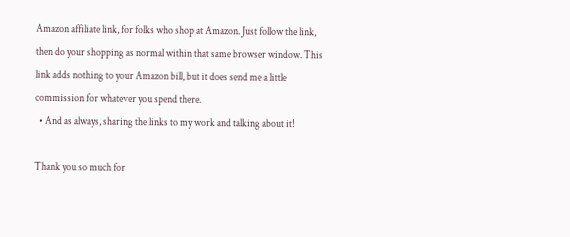Amazon affiliate link, for folks who shop at Amazon. Just follow the link, then do your shopping as normal within that same browser window. This link adds nothing to your Amazon bill, but it does send me a little commission for whatever you spend there.
  • And as always, sharing the links to my work and talking about it!

Thank you so much for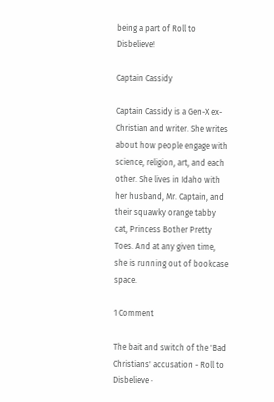being a part of Roll to Disbelieve!

Captain Cassidy

Captain Cassidy is a Gen-X ex-Christian and writer. She writes about how people engage with science, religion, art, and each other. She lives in Idaho with her husband, Mr. Captain, and their squawky orange tabby cat, Princess Bother Pretty Toes. And at any given time, she is running out of bookcase space.

1 Comment

The bait and switch of the 'Bad Christians' accusation - Roll to Disbelieve ·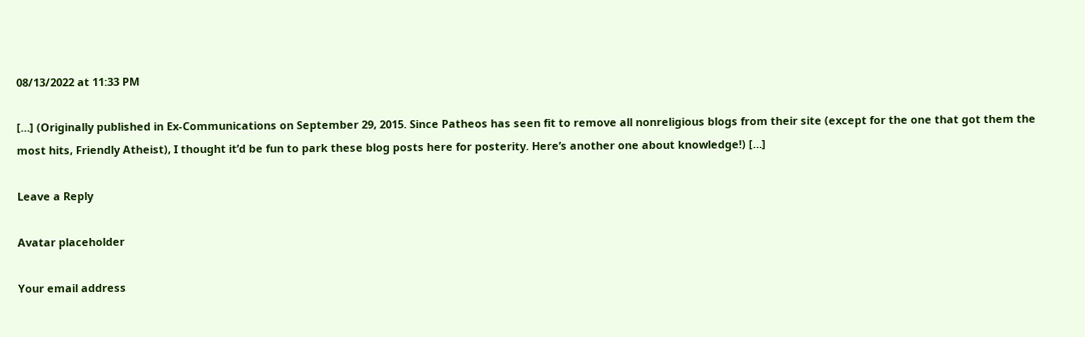08/13/2022 at 11:33 PM

[…] (Originally published in Ex-Communications on September 29, 2015. Since Patheos has seen fit to remove all nonreligious blogs from their site (except for the one that got them the most hits, Friendly Atheist), I thought it’d be fun to park these blog posts here for posterity. Here’s another one about knowledge!) […]

Leave a Reply

Avatar placeholder

Your email address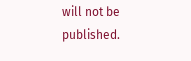will not be published.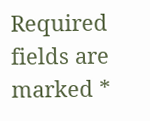Required fields are marked *